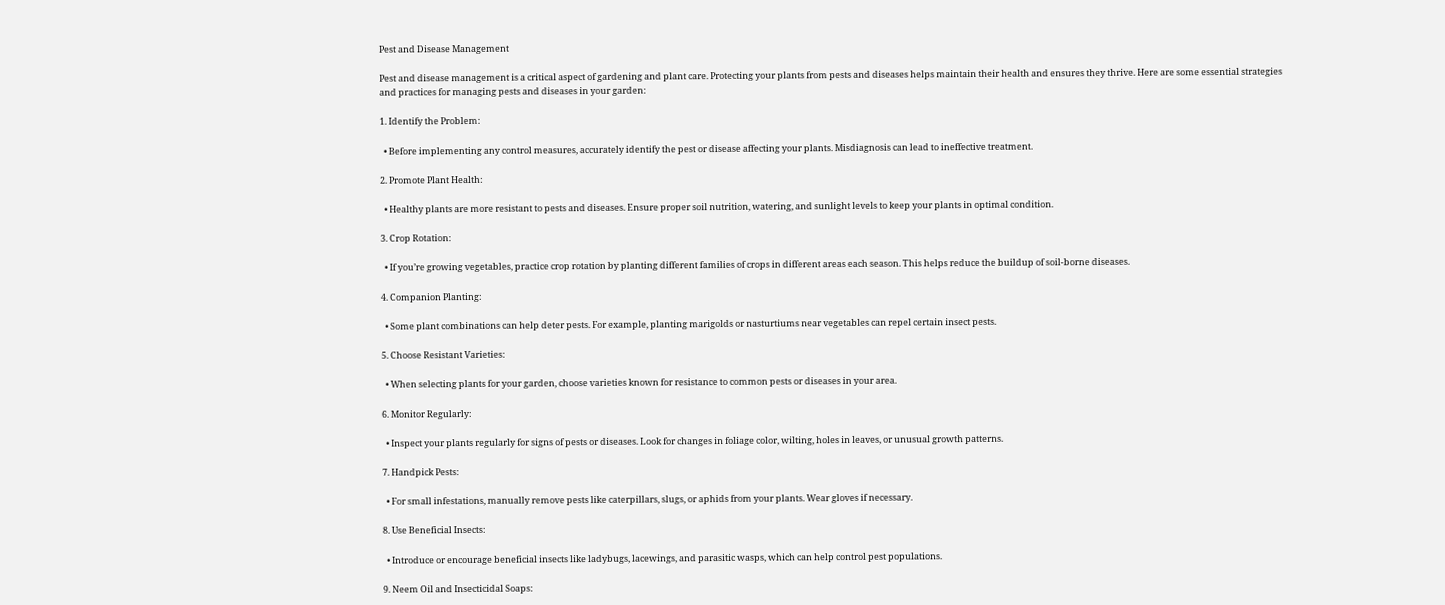Pest and Disease Management

Pest and disease management is a critical aspect of gardening and plant care. Protecting your plants from pests and diseases helps maintain their health and ensures they thrive. Here are some essential strategies and practices for managing pests and diseases in your garden:

1. Identify the Problem:

  • Before implementing any control measures, accurately identify the pest or disease affecting your plants. Misdiagnosis can lead to ineffective treatment.

2. Promote Plant Health:

  • Healthy plants are more resistant to pests and diseases. Ensure proper soil nutrition, watering, and sunlight levels to keep your plants in optimal condition.

3. Crop Rotation:

  • If you’re growing vegetables, practice crop rotation by planting different families of crops in different areas each season. This helps reduce the buildup of soil-borne diseases.

4. Companion Planting:

  • Some plant combinations can help deter pests. For example, planting marigolds or nasturtiums near vegetables can repel certain insect pests.

5. Choose Resistant Varieties:

  • When selecting plants for your garden, choose varieties known for resistance to common pests or diseases in your area.

6. Monitor Regularly:

  • Inspect your plants regularly for signs of pests or diseases. Look for changes in foliage color, wilting, holes in leaves, or unusual growth patterns.

7. Handpick Pests:

  • For small infestations, manually remove pests like caterpillars, slugs, or aphids from your plants. Wear gloves if necessary.

8. Use Beneficial Insects:

  • Introduce or encourage beneficial insects like ladybugs, lacewings, and parasitic wasps, which can help control pest populations.

9. Neem Oil and Insecticidal Soaps: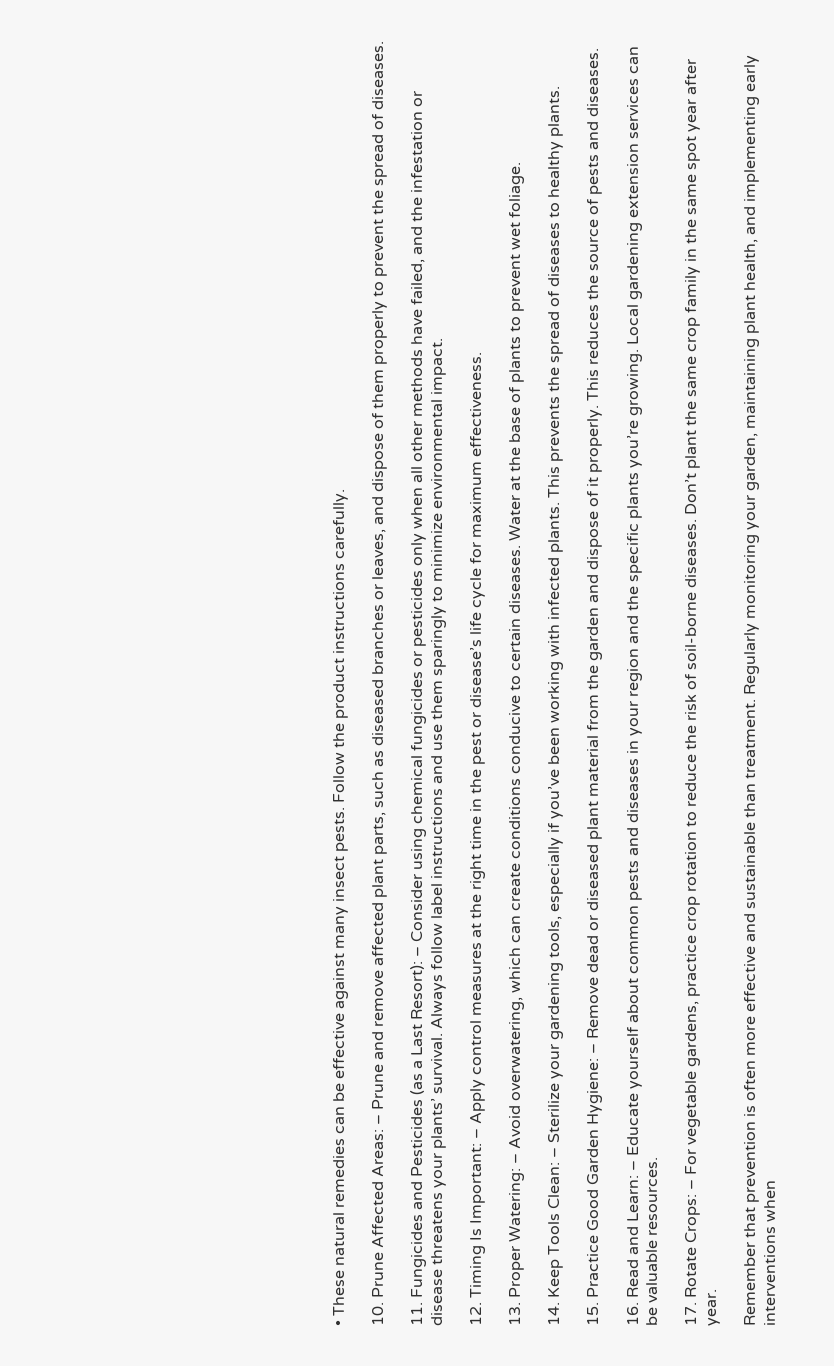• These natural remedies can be effective against many insect pests. Follow the product instructions carefully.

10. Prune Affected Areas: – Prune and remove affected plant parts, such as diseased branches or leaves, and dispose of them properly to prevent the spread of diseases.

11. Fungicides and Pesticides (as a Last Resort): – Consider using chemical fungicides or pesticides only when all other methods have failed, and the infestation or disease threatens your plants’ survival. Always follow label instructions and use them sparingly to minimize environmental impact.

12. Timing Is Important: – Apply control measures at the right time in the pest or disease’s life cycle for maximum effectiveness.

13. Proper Watering: – Avoid overwatering, which can create conditions conducive to certain diseases. Water at the base of plants to prevent wet foliage.

14. Keep Tools Clean: – Sterilize your gardening tools, especially if you’ve been working with infected plants. This prevents the spread of diseases to healthy plants.

15. Practice Good Garden Hygiene: – Remove dead or diseased plant material from the garden and dispose of it properly. This reduces the source of pests and diseases.

16. Read and Learn: – Educate yourself about common pests and diseases in your region and the specific plants you’re growing. Local gardening extension services can be valuable resources.

17. Rotate Crops: – For vegetable gardens, practice crop rotation to reduce the risk of soil-borne diseases. Don’t plant the same crop family in the same spot year after year.

Remember that prevention is often more effective and sustainable than treatment. Regularly monitoring your garden, maintaining plant health, and implementing early interventions when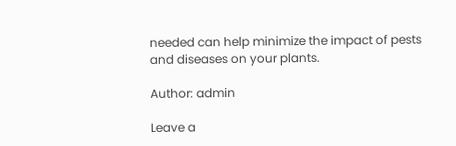needed can help minimize the impact of pests and diseases on your plants.

Author: admin

Leave a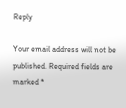Reply

Your email address will not be published. Required fields are marked *